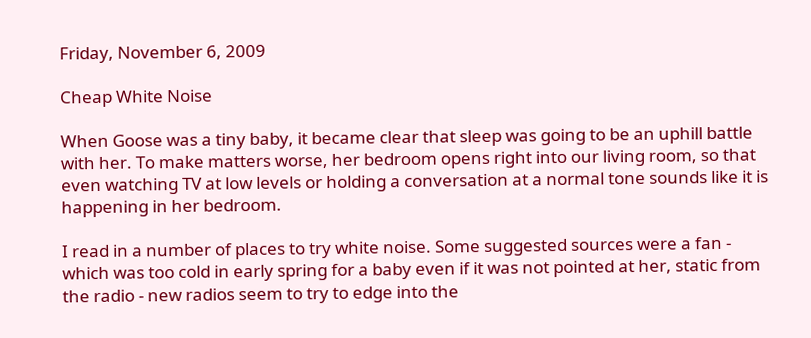Friday, November 6, 2009

Cheap White Noise

When Goose was a tiny baby, it became clear that sleep was going to be an uphill battle with her. To make matters worse, her bedroom opens right into our living room, so that even watching TV at low levels or holding a conversation at a normal tone sounds like it is happening in her bedroom.

I read in a number of places to try white noise. Some suggested sources were a fan - which was too cold in early spring for a baby even if it was not pointed at her, static from the radio - new radios seem to try to edge into the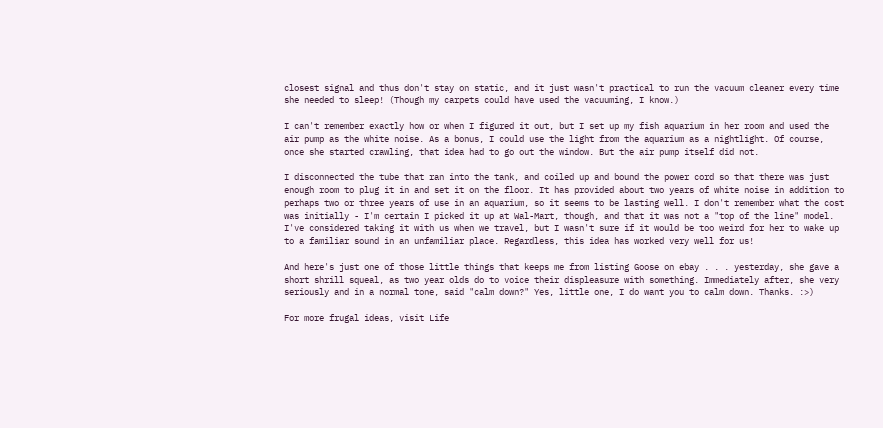closest signal and thus don't stay on static, and it just wasn't practical to run the vacuum cleaner every time she needed to sleep! (Though my carpets could have used the vacuuming, I know.)

I can't remember exactly how or when I figured it out, but I set up my fish aquarium in her room and used the air pump as the white noise. As a bonus, I could use the light from the aquarium as a nightlight. Of course, once she started crawling, that idea had to go out the window. But the air pump itself did not.

I disconnected the tube that ran into the tank, and coiled up and bound the power cord so that there was just enough room to plug it in and set it on the floor. It has provided about two years of white noise in addition to perhaps two or three years of use in an aquarium, so it seems to be lasting well. I don't remember what the cost was initially - I'm certain I picked it up at Wal-Mart, though, and that it was not a "top of the line" model. I've considered taking it with us when we travel, but I wasn't sure if it would be too weird for her to wake up to a familiar sound in an unfamiliar place. Regardless, this idea has worked very well for us!

And here's just one of those little things that keeps me from listing Goose on ebay . . . yesterday, she gave a short shrill squeal, as two year olds do to voice their displeasure with something. Immediately after, she very seriously and in a normal tone, said "calm down?" Yes, little one, I do want you to calm down. Thanks. :>)

For more frugal ideas, visit Life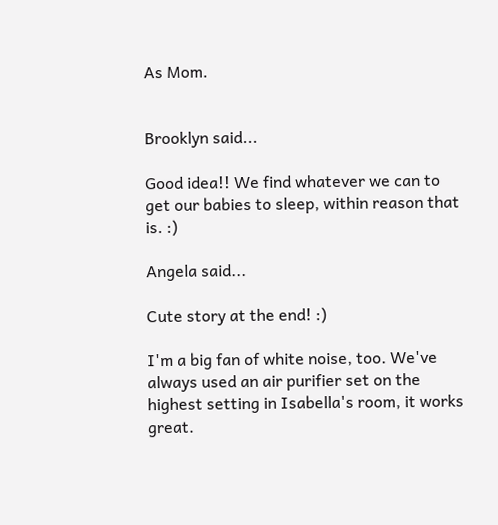As Mom.


Brooklyn said...

Good idea!! We find whatever we can to get our babies to sleep, within reason that is. :)

Angela said...

Cute story at the end! :)

I'm a big fan of white noise, too. We've always used an air purifier set on the highest setting in Isabella's room, it works great.